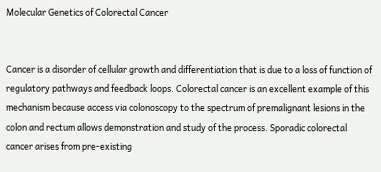Molecular Genetics of Colorectal Cancer


Cancer is a disorder of cellular growth and differentiation that is due to a loss of function of regulatory pathways and feedback loops. Colorectal cancer is an excellent example of this mechanism because access via colonoscopy to the spectrum of premalignant lesions in the colon and rectum allows demonstration and study of the process. Sporadic colorectal cancer arises from pre-existing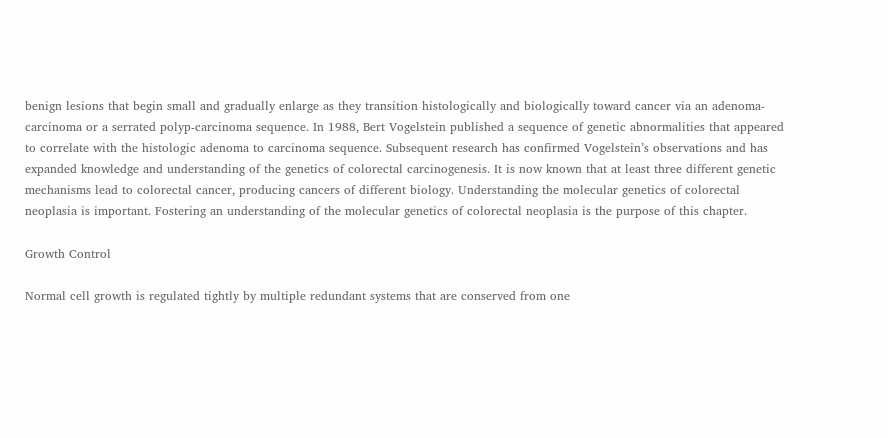benign lesions that begin small and gradually enlarge as they transition histologically and biologically toward cancer via an adenoma-carcinoma or a serrated polyp-carcinoma sequence. In 1988, Bert Vogelstein published a sequence of genetic abnormalities that appeared to correlate with the histologic adenoma to carcinoma sequence. Subsequent research has confirmed Vogelstein’s observations and has expanded knowledge and understanding of the genetics of colorectal carcinogenesis. It is now known that at least three different genetic mechanisms lead to colorectal cancer, producing cancers of different biology. Understanding the molecular genetics of colorectal neoplasia is important. Fostering an understanding of the molecular genetics of colorectal neoplasia is the purpose of this chapter.

Growth Control

Normal cell growth is regulated tightly by multiple redundant systems that are conserved from one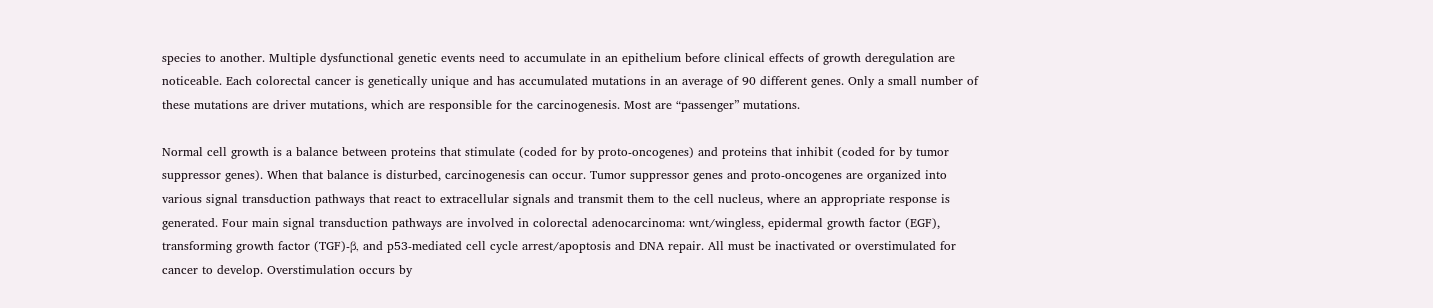species to another. Multiple dysfunctional genetic events need to accumulate in an epithelium before clinical effects of growth deregulation are noticeable. Each colorectal cancer is genetically unique and has accumulated mutations in an average of 90 different genes. Only a small number of these mutations are driver mutations, which are responsible for the carcinogenesis. Most are “passenger” mutations.

Normal cell growth is a balance between proteins that stimulate (coded for by proto-oncogenes) and proteins that inhibit (coded for by tumor suppressor genes). When that balance is disturbed, carcinogenesis can occur. Tumor suppressor genes and proto-oncogenes are organized into various signal transduction pathways that react to extracellular signals and transmit them to the cell nucleus, where an appropriate response is generated. Four main signal transduction pathways are involved in colorectal adenocarcinoma: wnt/wingless, epidermal growth factor (EGF), transforming growth factor (TGF)-β, and p53-mediated cell cycle arrest/apoptosis and DNA repair. All must be inactivated or overstimulated for cancer to develop. Overstimulation occurs by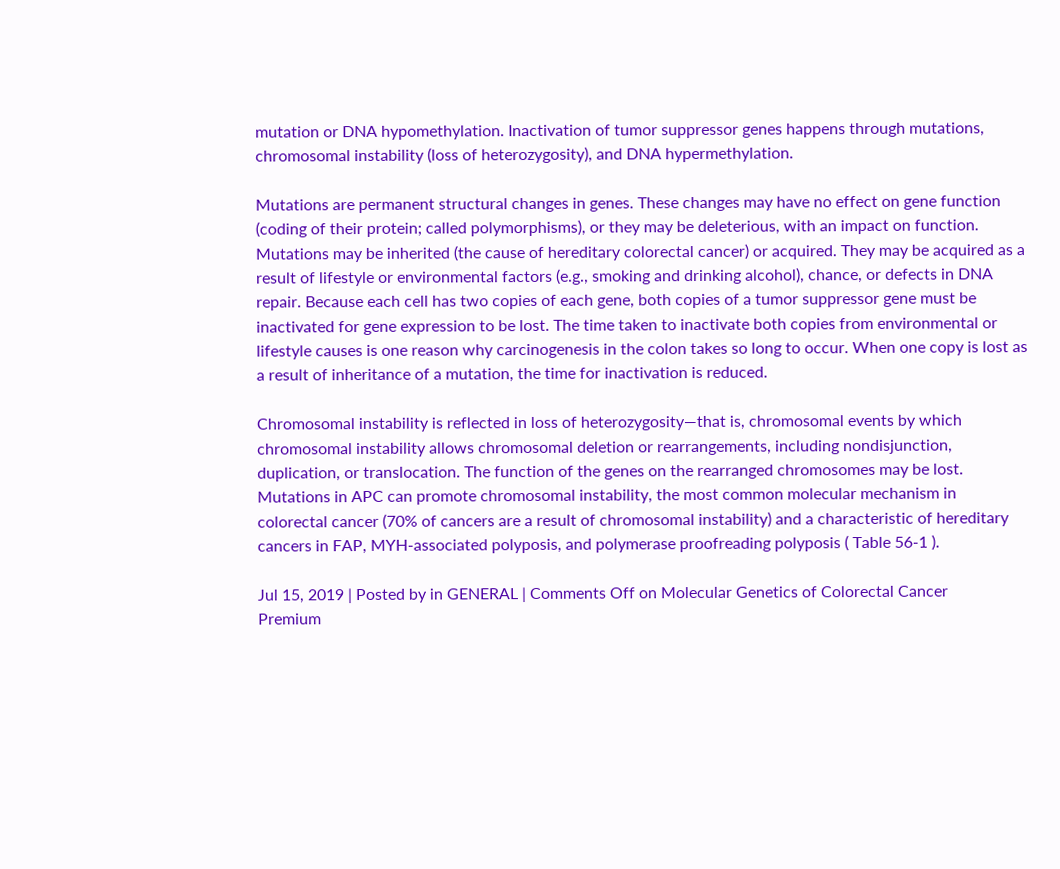mutation or DNA hypomethylation. Inactivation of tumor suppressor genes happens through mutations, chromosomal instability (loss of heterozygosity), and DNA hypermethylation.

Mutations are permanent structural changes in genes. These changes may have no effect on gene function (coding of their protein; called polymorphisms), or they may be deleterious, with an impact on function. Mutations may be inherited (the cause of hereditary colorectal cancer) or acquired. They may be acquired as a result of lifestyle or environmental factors (e.g., smoking and drinking alcohol), chance, or defects in DNA repair. Because each cell has two copies of each gene, both copies of a tumor suppressor gene must be inactivated for gene expression to be lost. The time taken to inactivate both copies from environmental or lifestyle causes is one reason why carcinogenesis in the colon takes so long to occur. When one copy is lost as a result of inheritance of a mutation, the time for inactivation is reduced.

Chromosomal instability is reflected in loss of heterozygosity—that is, chromosomal events by which chromosomal instability allows chromosomal deletion or rearrangements, including nondisjunction, duplication, or translocation. The function of the genes on the rearranged chromosomes may be lost. Mutations in APC can promote chromosomal instability, the most common molecular mechanism in colorectal cancer (70% of cancers are a result of chromosomal instability) and a characteristic of hereditary cancers in FAP, MYH-associated polyposis, and polymerase proofreading polyposis ( Table 56-1 ).

Jul 15, 2019 | Posted by in GENERAL | Comments Off on Molecular Genetics of Colorectal Cancer
Premium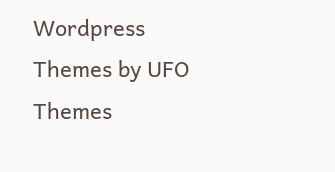Wordpress Themes by UFO Themes